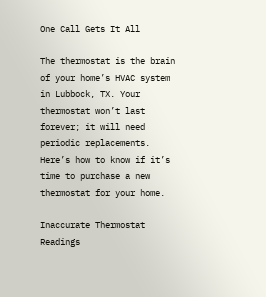One Call Gets It All

The thermostat is the brain of your home’s HVAC system in Lubbock, TX. Your thermostat won’t last forever; it will need periodic replacements. Here’s how to know if it’s time to purchase a new thermostat for your home.

Inaccurate Thermostat Readings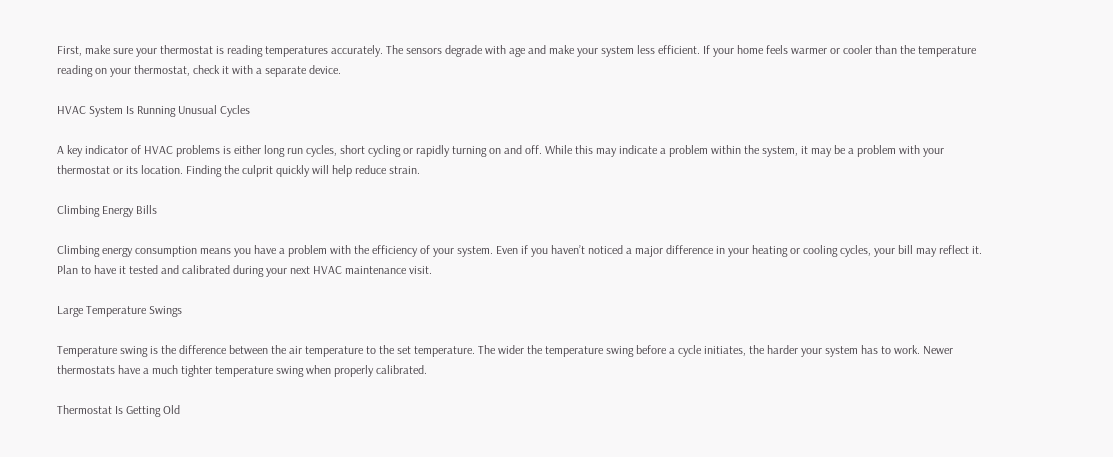First, make sure your thermostat is reading temperatures accurately. The sensors degrade with age and make your system less efficient. If your home feels warmer or cooler than the temperature reading on your thermostat, check it with a separate device.

HVAC System Is Running Unusual Cycles

A key indicator of HVAC problems is either long run cycles, short cycling or rapidly turning on and off. While this may indicate a problem within the system, it may be a problem with your thermostat or its location. Finding the culprit quickly will help reduce strain.

Climbing Energy Bills

Climbing energy consumption means you have a problem with the efficiency of your system. Even if you haven’t noticed a major difference in your heating or cooling cycles, your bill may reflect it. Plan to have it tested and calibrated during your next HVAC maintenance visit.

Large Temperature Swings

Temperature swing is the difference between the air temperature to the set temperature. The wider the temperature swing before a cycle initiates, the harder your system has to work. Newer thermostats have a much tighter temperature swing when properly calibrated.

Thermostat Is Getting Old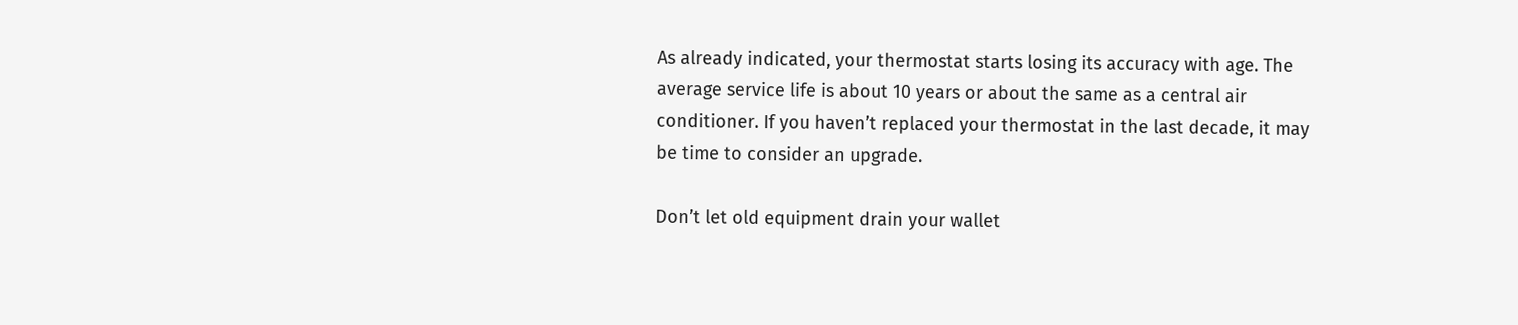As already indicated, your thermostat starts losing its accuracy with age. The average service life is about 10 years or about the same as a central air conditioner. If you haven’t replaced your thermostat in the last decade, it may be time to consider an upgrade.

Don’t let old equipment drain your wallet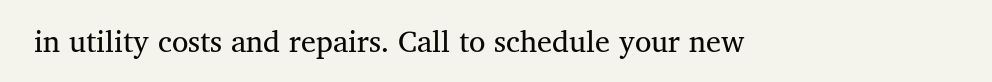in utility costs and repairs. Call to schedule your new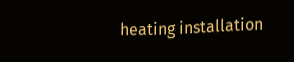heating installation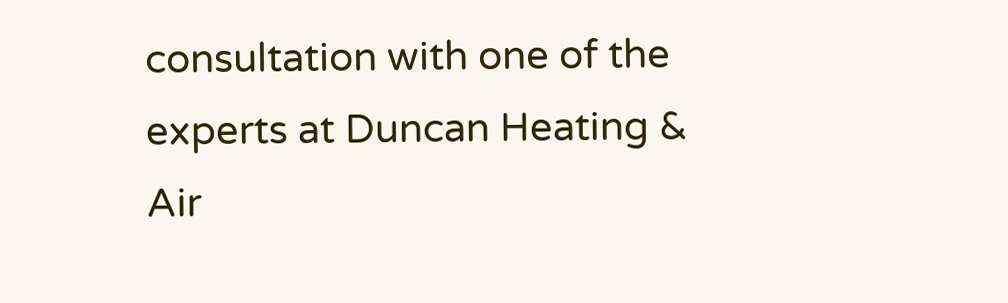consultation with one of the experts at Duncan Heating & Air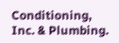Conditioning, Inc. & Plumbing.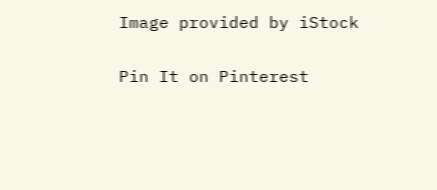Image provided by iStock

Pin It on Pinterest